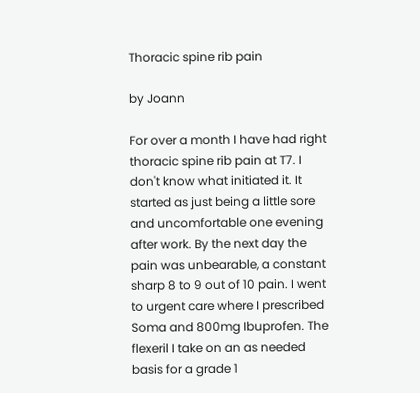Thoracic spine rib pain

by Joann

For over a month I have had right thoracic spine rib pain at T7. I don't know what initiated it. It started as just being a little sore and uncomfortable one evening after work. By the next day the pain was unbearable, a constant sharp 8 to 9 out of 10 pain. I went to urgent care where I prescribed Soma and 800mg Ibuprofen. The flexeril I take on an as needed basis for a grade 1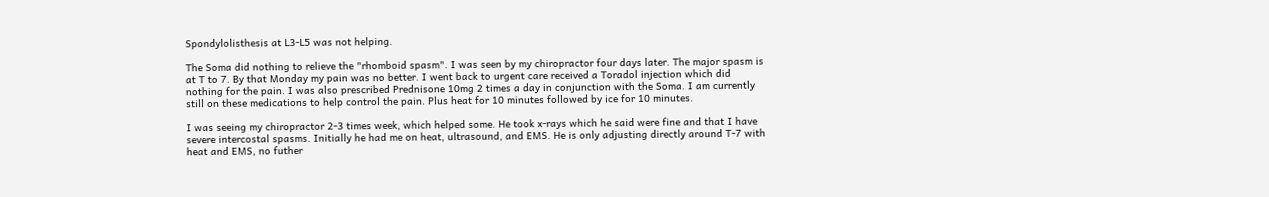Spondylolisthesis at L3-L5 was not helping.

The Soma did nothing to relieve the "rhomboid spasm". I was seen by my chiropractor four days later. The major spasm is at T to 7. By that Monday my pain was no better. I went back to urgent care received a Toradol injection which did nothing for the pain. I was also prescribed Prednisone 10mg 2 times a day in conjunction with the Soma. I am currently still on these medications to help control the pain. Plus heat for 10 minutes followed by ice for 10 minutes.

I was seeing my chiropractor 2-3 times week, which helped some. He took x-rays which he said were fine and that I have severe intercostal spasms. Initially he had me on heat, ultrasound, and EMS. He is only adjusting directly around T-7 with heat and EMS, no futher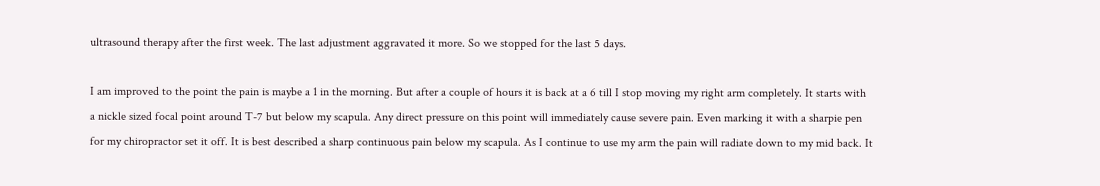ultrasound therapy after the first week. The last adjustment aggravated it more. So we stopped for the last 5 days.

I am improved to the point the pain is maybe a 1 in the morning. But after a couple of hours it is back at a 6 till I stop moving my right arm completely. It starts with a nickle sized focal point around T-7 but below my scapula. Any direct pressure on this point will immediately cause severe pain. Even marking it with a sharpie pen for my chiropractor set it off. It is best described a sharp continuous pain below my scapula. As I continue to use my arm the pain will radiate down to my mid back. It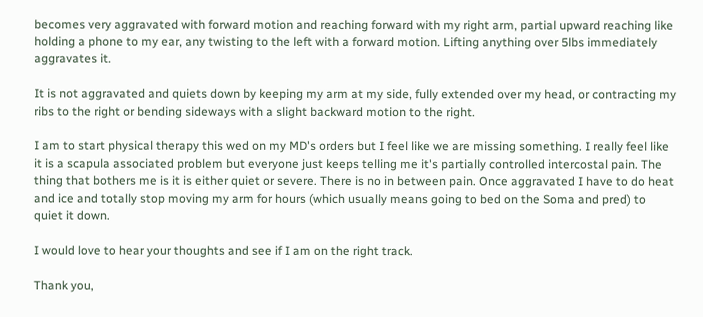becomes very aggravated with forward motion and reaching forward with my right arm, partial upward reaching like holding a phone to my ear, any twisting to the left with a forward motion. Lifting anything over 5lbs immediately aggravates it.

It is not aggravated and quiets down by keeping my arm at my side, fully extended over my head, or contracting my ribs to the right or bending sideways with a slight backward motion to the right.

I am to start physical therapy this wed on my MD's orders but I feel like we are missing something. I really feel like it is a scapula associated problem but everyone just keeps telling me it's partially controlled intercostal pain. The thing that bothers me is it is either quiet or severe. There is no in between pain. Once aggravated I have to do heat and ice and totally stop moving my arm for hours (which usually means going to bed on the Soma and pred) to quiet it down.

I would love to hear your thoughts and see if I am on the right track.

Thank you,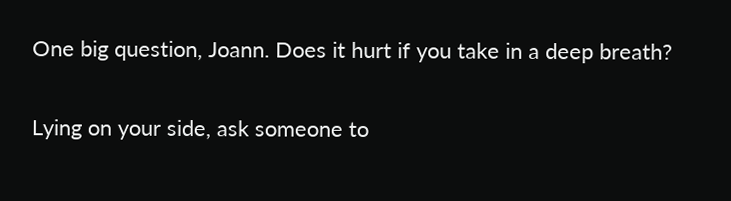One big question, Joann. Does it hurt if you take in a deep breath?

Lying on your side, ask someone to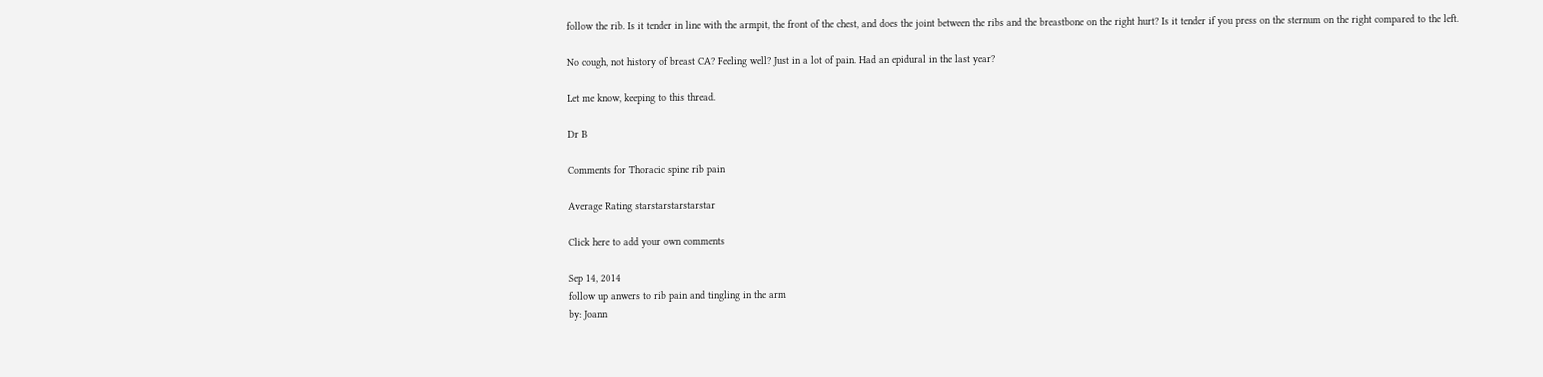follow the rib. Is it tender in line with the armpit, the front of the chest, and does the joint between the ribs and the breastbone on the right hurt? Is it tender if you press on the sternum on the right compared to the left.

No cough, not history of breast CA? Feeling well? Just in a lot of pain. Had an epidural in the last year?

Let me know, keeping to this thread.

Dr B

Comments for Thoracic spine rib pain

Average Rating starstarstarstarstar

Click here to add your own comments

Sep 14, 2014
follow up anwers to rib pain and tingling in the arm
by: Joann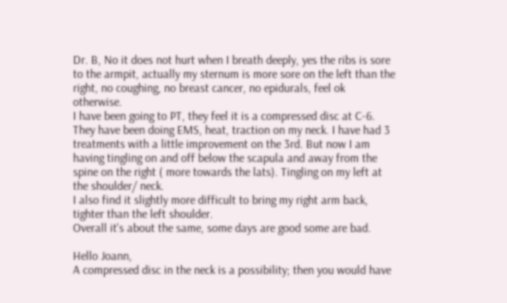Dr. B, No it does not hurt when I breath deeply, yes the ribs is sore to the armpit, actually my sternum is more sore on the left than the right, no coughing, no breast cancer, no epidurals, feel ok otherwise.
I have been going to PT, they feel it is a compressed disc at C-6. They have been doing EMS, heat, traction on my neck. I have had 3 treatments with a little improvement on the 3rd. But now I am having tingling on and off below the scapula and away from the spine on the right ( more towards the lats). Tingling on my left at the shoulder/ neck.
I also find it slightly more difficult to bring my right arm back, tighter than the left shoulder.
Overall it's about the same, some days are good some are bad.

Hello Joann,
A compressed disc in the neck is a possibility; then you would have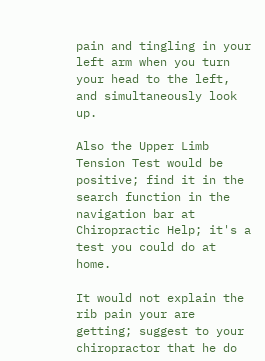pain and tingling in your left arm when you turn your head to the left, and simultaneously look up.

Also the Upper Limb Tension Test would be positive; find it in the search function in the navigation bar at Chiropractic Help; it's a test you could do at home.

It would not explain the rib pain your are getting; suggest to your chiropractor that he do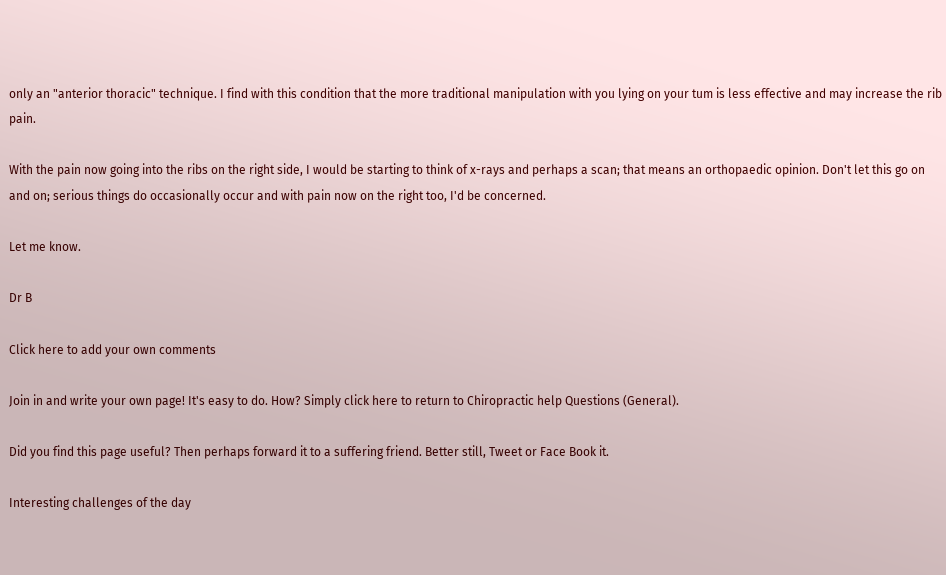only an "anterior thoracic" technique. I find with this condition that the more traditional manipulation with you lying on your tum is less effective and may increase the rib pain.

With the pain now going into the ribs on the right side, I would be starting to think of x-rays and perhaps a scan; that means an orthopaedic opinion. Don't let this go on and on; serious things do occasionally occur and with pain now on the right too, I'd be concerned.

Let me know.

Dr B

Click here to add your own comments

Join in and write your own page! It's easy to do. How? Simply click here to return to Chiropractic help Questions (General).

Did you find this page useful? Then perhaps forward it to a suffering friend. Better still, Tweet or Face Book it.

Interesting challenges of the day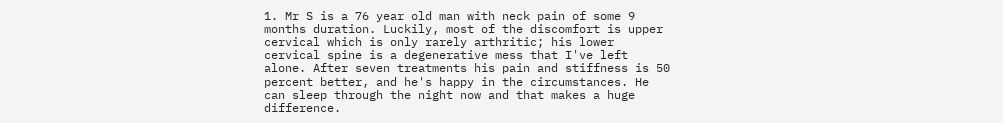1. Mr S is a 76 year old man with neck pain of some 9 months duration. Luckily, most of the discomfort is upper cervical which is only rarely arthritic; his lower cervical spine is a degenerative mess that I've left alone. After seven treatments his pain and stiffness is 50 percent better, and he's happy in the circumstances. He can sleep through the night now and that makes a huge difference.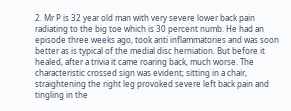2. Mr P is 32 year old man with very severe lower back pain radiating to the big toe which is 30 percent numb. He had an episode three weeks ago, took anti inflammatories and was soon better as is typical of the medial disc herniation. But before it healed, after a trivia it came roaring back, much worse. The characteristic crossed sign was evident; sitting in a chair, straightening the right leg provoked severe left back pain and tingling in the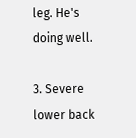leg. He's doing well.

3. Severe lower back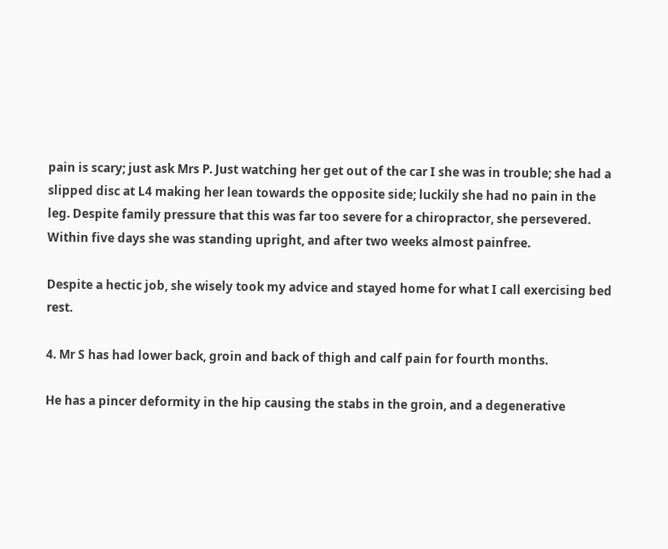pain is scary; just ask Mrs P. Just watching her get out of the car I she was in trouble; she had a slipped disc at L4 making her lean towards the opposite side; luckily she had no pain in the leg. Despite family pressure that this was far too severe for a chiropractor, she persevered. Within five days she was standing upright, and after two weeks almost painfree.

Despite a hectic job, she wisely took my advice and stayed home for what I call exercising bed rest.

4. Mr S has had lower back, groin and back of thigh and calf pain for fourth months.

He has a pincer deformity in the hip causing the stabs in the groin, and a degenerative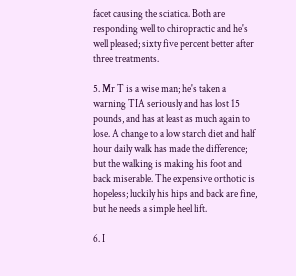facet causing the sciatica. Both are responding well to chiropractic and he's well pleased; sixty five percent better after three treatments.

5. Mr T is a wise man; he's taken a warning TIA seriously and has lost 15 pounds, and has at least as much again to lose. A change to a low starch diet and half hour daily walk has made the difference; but the walking is making his foot and back miserable. The expensive orthotic is hopeless; luckily his hips and back are fine, but he needs a simple heel lift.

6. I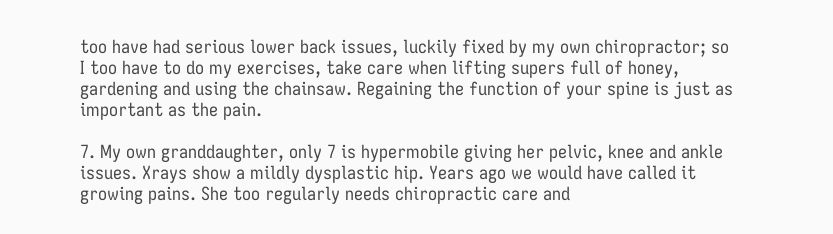too have had serious lower back issues, luckily fixed by my own chiropractor; so I too have to do my exercises, take care when lifting supers full of honey, gardening and using the chainsaw. Regaining the function of your spine is just as important as the pain.

7. My own granddaughter, only 7 is hypermobile giving her pelvic, knee and ankle issues. Xrays show a mildly dysplastic hip. Years ago we would have called it growing pains. She too regularly needs chiropractic care and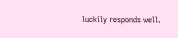luckily responds well.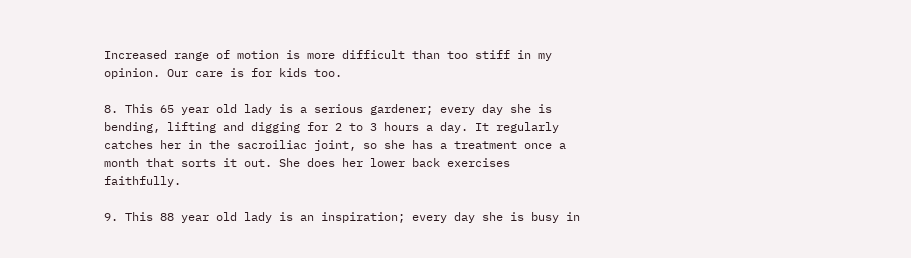Increased range of motion is more difficult than too stiff in my opinion. Our care is for kids too.

8. This 65 year old lady is a serious gardener; every day she is bending, lifting and digging for 2 to 3 hours a day. It regularly catches her in the sacroiliac joint, so she has a treatment once a month that sorts it out. She does her lower back exercises faithfully.

9. This 88 year old lady is an inspiration; every day she is busy in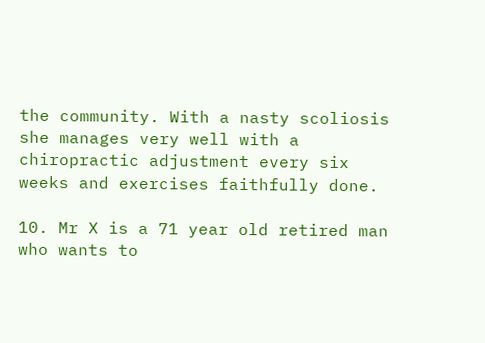the community. With a nasty scoliosis she manages very well with a chiropractic adjustment every six weeks and exercises faithfully done.

10. Mr X is a 71 year old retired man who wants to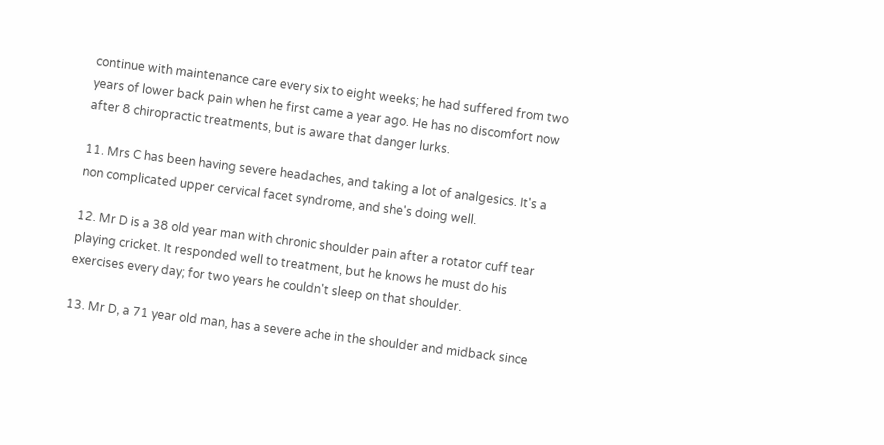continue with maintenance care every six to eight weeks; he had suffered from two years of lower back pain when he first came a year ago. He has no discomfort now after 8 chiropractic treatments, but is aware that danger lurks.

11. Mrs C has been having severe headaches, and taking a lot of analgesics. It's a non complicated upper cervical facet syndrome, and she's doing well.

12. Mr D is a 38 old year man with chronic shoulder pain after a rotator cuff tear playing cricket. It responded well to treatment, but he knows he must do his exercises every day; for two years he couldn't sleep on that shoulder.

13. Mr D, a 71 year old man, has a severe ache in the shoulder and midback since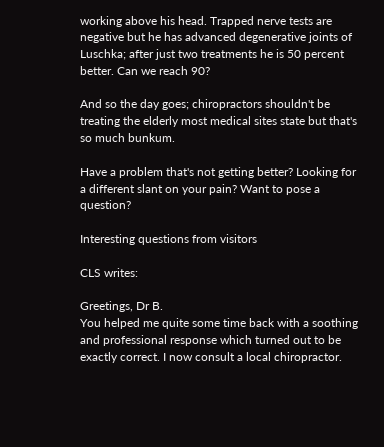working above his head. Trapped nerve tests are negative but he has advanced degenerative joints of Luschka; after just two treatments he is 50 percent better. Can we reach 90?

And so the day goes; chiropractors shouldn't be treating the elderly most medical sites state but that's so much bunkum.

Have a problem that's not getting better? Looking for a different slant on your pain? Want to pose a question?

Interesting questions from visitors

CLS writes:

Greetings, Dr B.
You helped me quite some time back with a soothing and professional response which turned out to be exactly correct. I now consult a local chiropractor.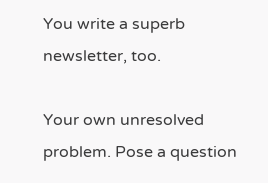You write a superb newsletter, too.

Your own unresolved problem. Pose a question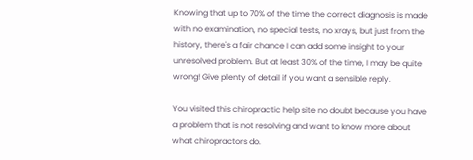Knowing that up to 70% of the time the correct diagnosis is made with no examination, no special tests, no xrays, but just from the history, there's a fair chance I can add some insight to your unresolved problem. But at least 30% of the time, I may be quite wrong! Give plenty of detail if you want a sensible reply.

You visited this chiropractic help site no doubt because you have a problem that is not resolving and want to know more about what chiropractors do.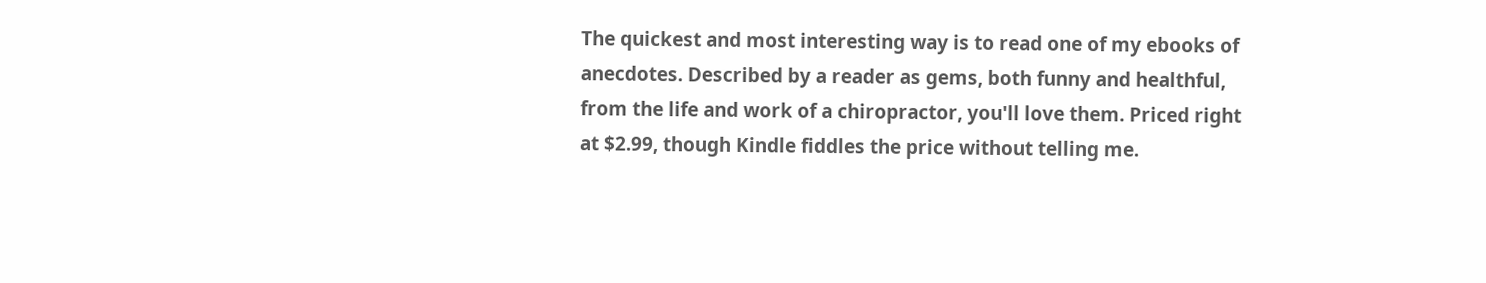The quickest and most interesting way is to read one of my ebooks of anecdotes. Described by a reader as gems, both funny and healthful, from the life and work of a chiropractor, you'll love them. Priced right at $2.99, though Kindle fiddles the price without telling me.